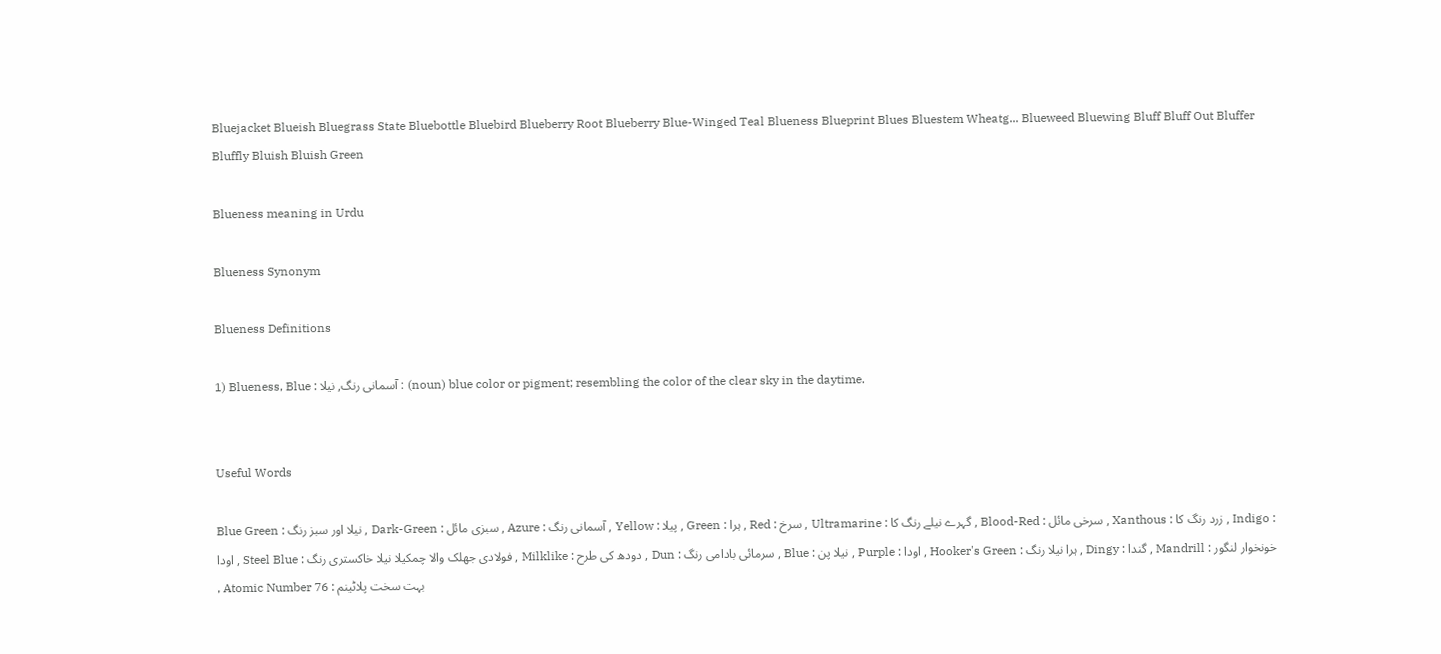Bluejacket Blueish Bluegrass State Bluebottle Bluebird Blueberry Root Blueberry Blue-Winged Teal Blueness Blueprint Blues Bluestem Wheatg... Blueweed Bluewing Bluff Bluff Out Bluffer Bluffly Bluish Bluish Green

Blueness meaning in Urdu

Blueness Synonym

Blueness Definitions

1) Blueness, Blue : آسمانی رنگ, نیلا : (noun) blue color or pigment; resembling the color of the clear sky in the daytime.


Useful Words

Blue Green : نیلا اور سبز رنگ , Dark-Green : سبزی مائل , Azure : آسمانی رنگ , Yellow : پیلا , Green : ہرا , Red : سرخ , Ultramarine : گہرے نیلے رنگ کا , Blood-Red : سرخی مائل , Xanthous : زرد رنگ کا , Indigo : اودا , Steel Blue : فولادی جھلک والا چمکیلا نیلا خاکستری رنگ , Milklike : دودھ کی طرح , Dun : سرمائی بادامی رنگ , Blue : نیلا پن , Purple : اودا , Hooker's Green : ہرا نیلا رنگ , Dingy : گندا , Mandrill : خونخوار لنگور , Atomic Number 76 : بہت سخت پلاٹینم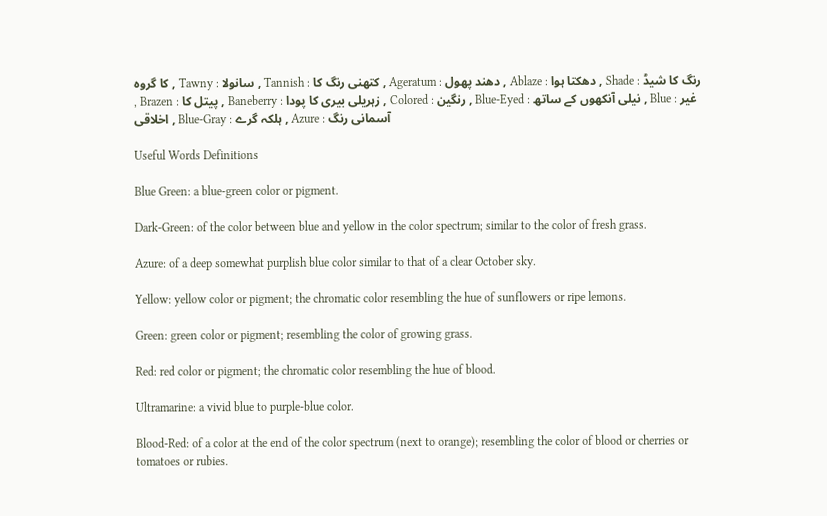کا گروہ , Tawny : سانولا , Tannish : کتھنی رنگ کا , Ageratum : دھند پھول , Ablaze : دھکتا ہوا , Shade : رنگ کا شیڈ , Brazen : پیتل کا , Baneberry : زہریلی بیری کا پودا , Colored : رنگین , Blue-Eyed : نیلی آنکھوں کے ساتھ , Blue : غیر اخلاقی , Blue-Gray : ہلکہ گرے , Azure : آسمانی رنگ

Useful Words Definitions

Blue Green: a blue-green color or pigment.

Dark-Green: of the color between blue and yellow in the color spectrum; similar to the color of fresh grass.

Azure: of a deep somewhat purplish blue color similar to that of a clear October sky.

Yellow: yellow color or pigment; the chromatic color resembling the hue of sunflowers or ripe lemons.

Green: green color or pigment; resembling the color of growing grass.

Red: red color or pigment; the chromatic color resembling the hue of blood.

Ultramarine: a vivid blue to purple-blue color.

Blood-Red: of a color at the end of the color spectrum (next to orange); resembling the color of blood or cherries or tomatoes or rubies.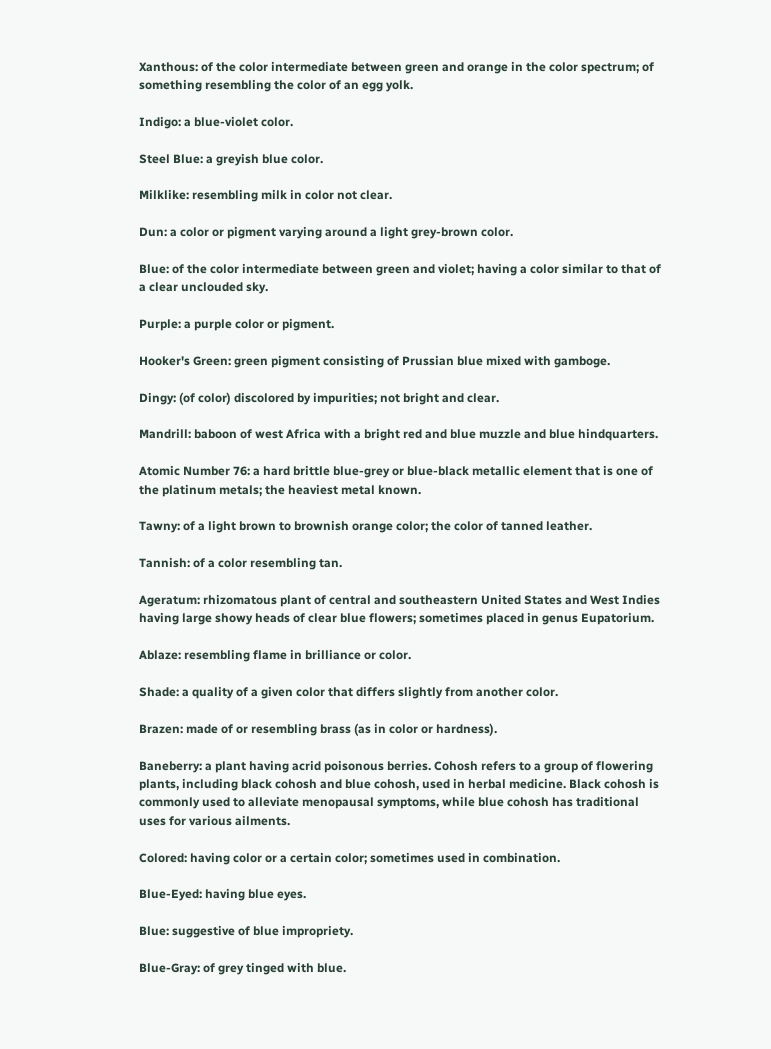Xanthous: of the color intermediate between green and orange in the color spectrum; of something resembling the color of an egg yolk.

Indigo: a blue-violet color.

Steel Blue: a greyish blue color.

Milklike: resembling milk in color not clear.

Dun: a color or pigment varying around a light grey-brown color.

Blue: of the color intermediate between green and violet; having a color similar to that of a clear unclouded sky.

Purple: a purple color or pigment.

Hooker's Green: green pigment consisting of Prussian blue mixed with gamboge.

Dingy: (of color) discolored by impurities; not bright and clear.

Mandrill: baboon of west Africa with a bright red and blue muzzle and blue hindquarters.

Atomic Number 76: a hard brittle blue-grey or blue-black metallic element that is one of the platinum metals; the heaviest metal known.

Tawny: of a light brown to brownish orange color; the color of tanned leather.

Tannish: of a color resembling tan.

Ageratum: rhizomatous plant of central and southeastern United States and West Indies having large showy heads of clear blue flowers; sometimes placed in genus Eupatorium.

Ablaze: resembling flame in brilliance or color.

Shade: a quality of a given color that differs slightly from another color.

Brazen: made of or resembling brass (as in color or hardness).

Baneberry: a plant having acrid poisonous berries. Cohosh refers to a group of flowering plants, including black cohosh and blue cohosh, used in herbal medicine. Black cohosh is commonly used to alleviate menopausal symptoms, while blue cohosh has traditional uses for various ailments.

Colored: having color or a certain color; sometimes used in combination.

Blue-Eyed: having blue eyes.

Blue: suggestive of blue impropriety.

Blue-Gray: of grey tinged with blue.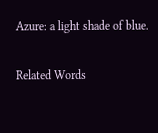Azure: a light shade of blue.

Related Words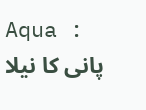Aqua : پانی کا نیلا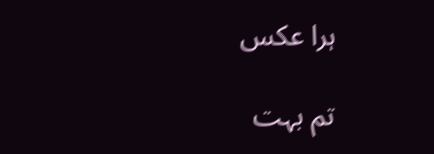ہرا عکس

تم بہت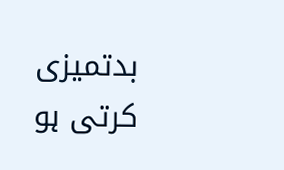بدتمیزی کرتی ہو